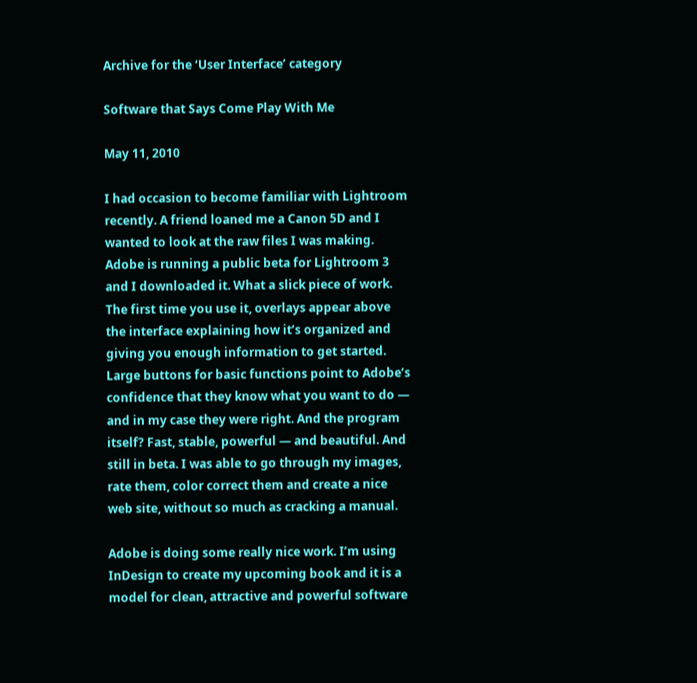Archive for the ‘User Interface’ category

Software that Says Come Play With Me

May 11, 2010

I had occasion to become familiar with Lightroom recently. A friend loaned me a Canon 5D and I wanted to look at the raw files I was making. Adobe is running a public beta for Lightroom 3 and I downloaded it. What a slick piece of work. The first time you use it, overlays appear above the interface explaining how it’s organized and giving you enough information to get started. Large buttons for basic functions point to Adobe’s confidence that they know what you want to do — and in my case they were right. And the program itself? Fast, stable, powerful — and beautiful. And still in beta. I was able to go through my images, rate them, color correct them and create a nice web site, without so much as cracking a manual.

Adobe is doing some really nice work. I’m using InDesign to create my upcoming book and it is a model for clean, attractive and powerful software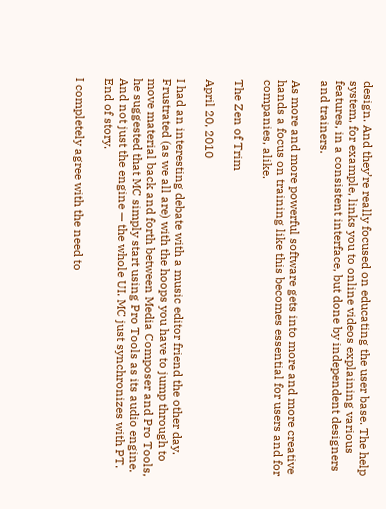design. And they’re really focused on educating the user base. The help system, for example, links you to online videos explaining various features, in a consistent interface, but done by independent designers and trainers.

As more and more powerful software gets into more and more creative hands a focus on training like this becomes essential for users and for companies, alike.

The Zen of Trim

April 20, 2010

I had an interesting debate with a music editor friend the other day. Frustrated (as we all are) with the hoops you have to jump through to move material back and forth between Media Composer and Pro Tools, he suggested that MC simply start using Pro Tools as its audio engine. And not just the engine — the whole UI. MC just synchronizes with PT. End of story.

I completely agree with the need to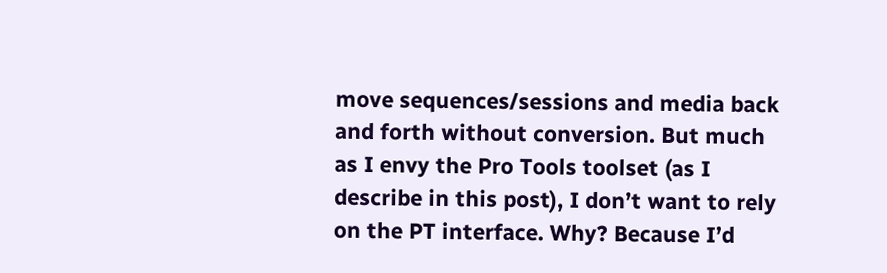move sequences/sessions and media back and forth without conversion. But much as I envy the Pro Tools toolset (as I describe in this post), I don’t want to rely on the PT interface. Why? Because I’d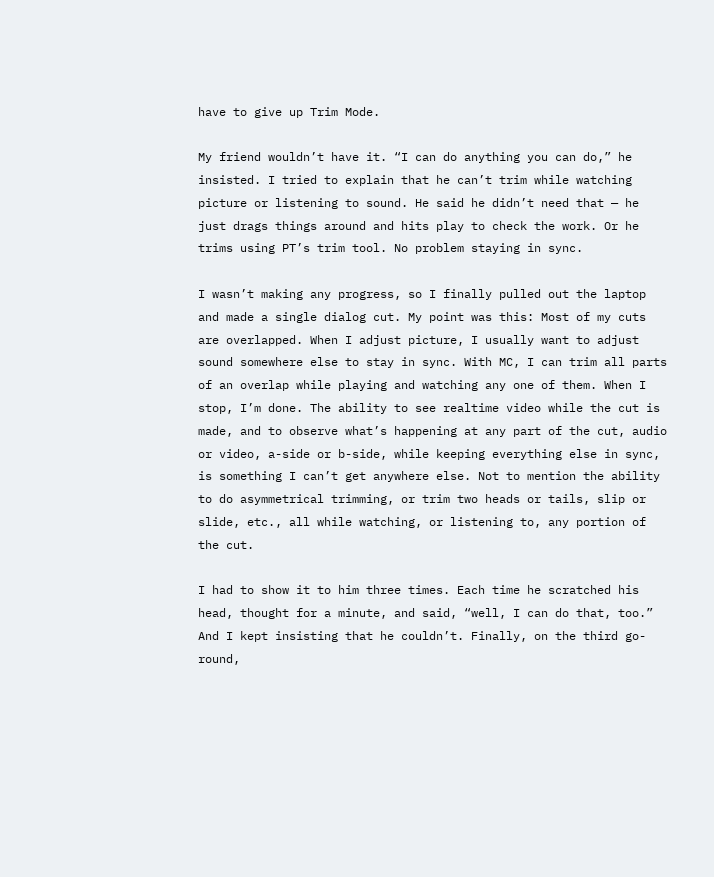have to give up Trim Mode.

My friend wouldn’t have it. “I can do anything you can do,” he insisted. I tried to explain that he can’t trim while watching picture or listening to sound. He said he didn’t need that — he just drags things around and hits play to check the work. Or he trims using PT’s trim tool. No problem staying in sync.

I wasn’t making any progress, so I finally pulled out the laptop and made a single dialog cut. My point was this: Most of my cuts are overlapped. When I adjust picture, I usually want to adjust sound somewhere else to stay in sync. With MC, I can trim all parts of an overlap while playing and watching any one of them. When I stop, I’m done. The ability to see realtime video while the cut is made, and to observe what’s happening at any part of the cut, audio or video, a-side or b-side, while keeping everything else in sync, is something I can’t get anywhere else. Not to mention the ability to do asymmetrical trimming, or trim two heads or tails, slip or slide, etc., all while watching, or listening to, any portion of the cut.

I had to show it to him three times. Each time he scratched his head, thought for a minute, and said, “well, I can do that, too.” And I kept insisting that he couldn’t. Finally, on the third go-round,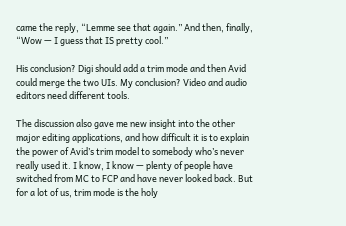came the reply, “Lemme see that again.” And then, finally, “Wow — I guess that IS pretty cool.”

His conclusion? Digi should add a trim mode and then Avid could merge the two UIs. My conclusion? Video and audio editors need different tools.

The discussion also gave me new insight into the other major editing applications, and how difficult it is to explain the power of Avid’s trim model to somebody who’s never really used it. I know, I know — plenty of people have switched from MC to FCP and have never looked back. But for a lot of us, trim mode is the holy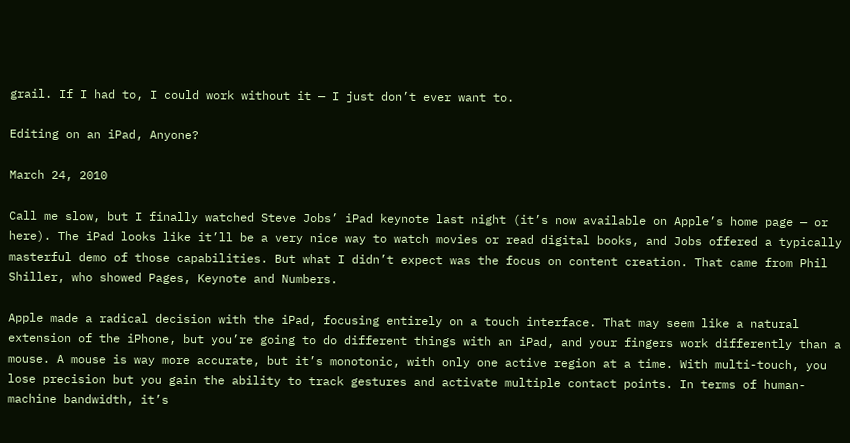grail. If I had to, I could work without it — I just don’t ever want to.

Editing on an iPad, Anyone?

March 24, 2010

Call me slow, but I finally watched Steve Jobs’ iPad keynote last night (it’s now available on Apple’s home page — or here). The iPad looks like it’ll be a very nice way to watch movies or read digital books, and Jobs offered a typically masterful demo of those capabilities. But what I didn’t expect was the focus on content creation. That came from Phil Shiller, who showed Pages, Keynote and Numbers.

Apple made a radical decision with the iPad, focusing entirely on a touch interface. That may seem like a natural extension of the iPhone, but you’re going to do different things with an iPad, and your fingers work differently than a mouse. A mouse is way more accurate, but it’s monotonic, with only one active region at a time. With multi-touch, you lose precision but you gain the ability to track gestures and activate multiple contact points. In terms of human-machine bandwidth, it’s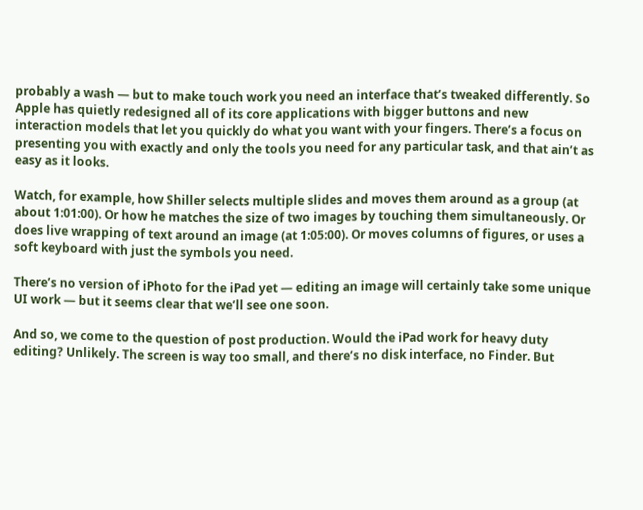probably a wash — but to make touch work you need an interface that’s tweaked differently. So Apple has quietly redesigned all of its core applications with bigger buttons and new interaction models that let you quickly do what you want with your fingers. There’s a focus on presenting you with exactly and only the tools you need for any particular task, and that ain’t as easy as it looks.

Watch, for example, how Shiller selects multiple slides and moves them around as a group (at about 1:01:00). Or how he matches the size of two images by touching them simultaneously. Or does live wrapping of text around an image (at 1:05:00). Or moves columns of figures, or uses a soft keyboard with just the symbols you need.

There’s no version of iPhoto for the iPad yet — editing an image will certainly take some unique UI work — but it seems clear that we’ll see one soon.

And so, we come to the question of post production. Would the iPad work for heavy duty editing? Unlikely. The screen is way too small, and there’s no disk interface, no Finder. But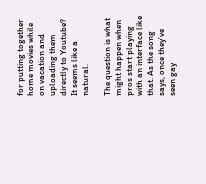for putting together home movies while on vacation and uploading them directly to Youtube? It seems like a natural.

The question is what might happen when pros start playing with an interface like that. As the song says, once they’ve seen gay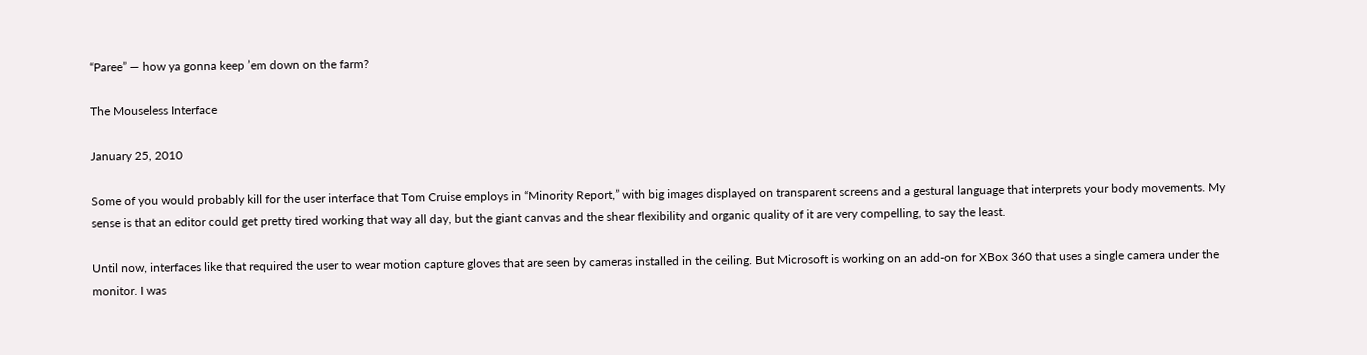“Paree” — how ya gonna keep ’em down on the farm?

The Mouseless Interface

January 25, 2010

Some of you would probably kill for the user interface that Tom Cruise employs in “Minority Report,” with big images displayed on transparent screens and a gestural language that interprets your body movements. My sense is that an editor could get pretty tired working that way all day, but the giant canvas and the shear flexibility and organic quality of it are very compelling, to say the least.

Until now, interfaces like that required the user to wear motion capture gloves that are seen by cameras installed in the ceiling. But Microsoft is working on an add-on for XBox 360 that uses a single camera under the monitor. I was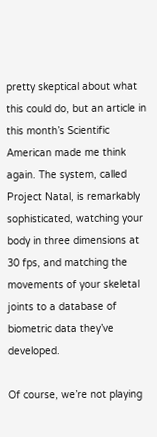pretty skeptical about what this could do, but an article in this month’s Scientific American made me think again. The system, called Project Natal, is remarkably sophisticated, watching your body in three dimensions at 30 fps, and matching the movements of your skeletal joints to a database of biometric data they’ve developed.

Of course, we’re not playing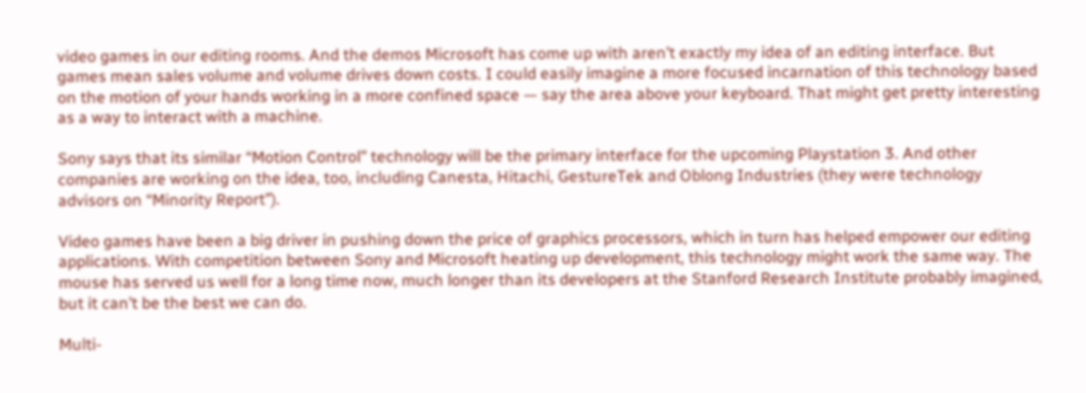video games in our editing rooms. And the demos Microsoft has come up with aren’t exactly my idea of an editing interface. But games mean sales volume and volume drives down costs. I could easily imagine a more focused incarnation of this technology based on the motion of your hands working in a more confined space — say the area above your keyboard. That might get pretty interesting as a way to interact with a machine.

Sony says that its similar “Motion Control” technology will be the primary interface for the upcoming Playstation 3. And other companies are working on the idea, too, including Canesta, Hitachi, GestureTek and Oblong Industries (they were technology advisors on “Minority Report”).

Video games have been a big driver in pushing down the price of graphics processors, which in turn has helped empower our editing applications. With competition between Sony and Microsoft heating up development, this technology might work the same way. The mouse has served us well for a long time now, much longer than its developers at the Stanford Research Institute probably imagined, but it can’t be the best we can do.

Multi-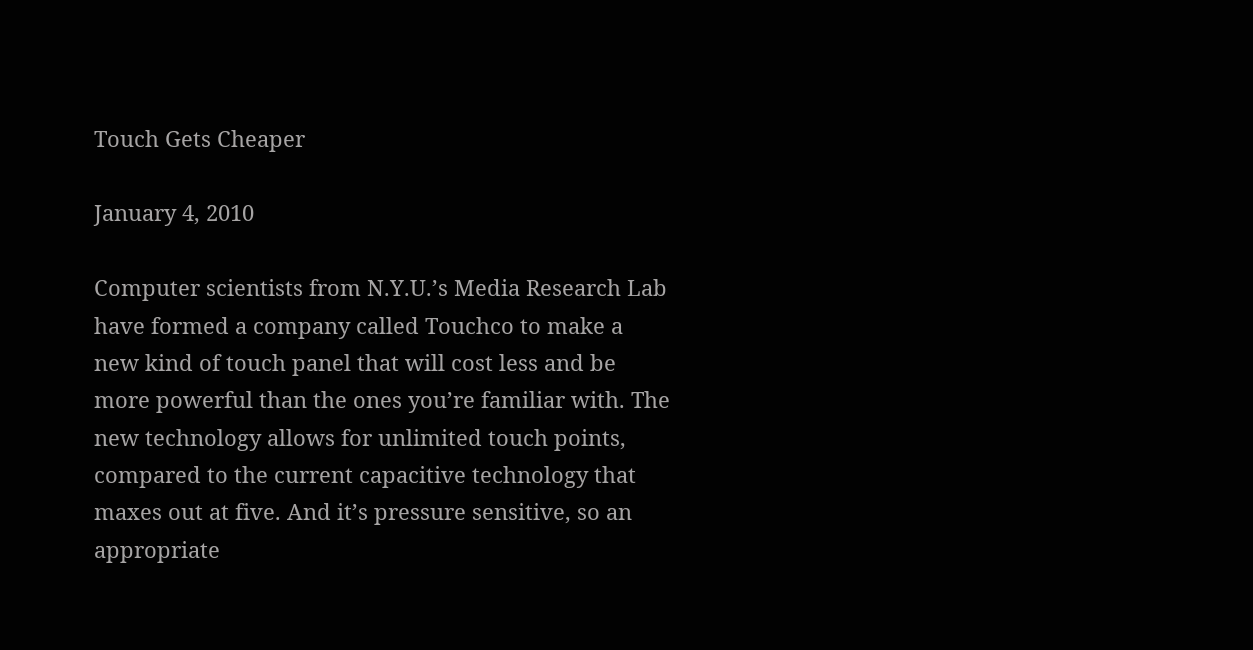Touch Gets Cheaper

January 4, 2010

Computer scientists from N.Y.U.’s Media Research Lab have formed a company called Touchco to make a new kind of touch panel that will cost less and be more powerful than the ones you’re familiar with. The new technology allows for unlimited touch points, compared to the current capacitive technology that maxes out at five. And it’s pressure sensitive, so an appropriate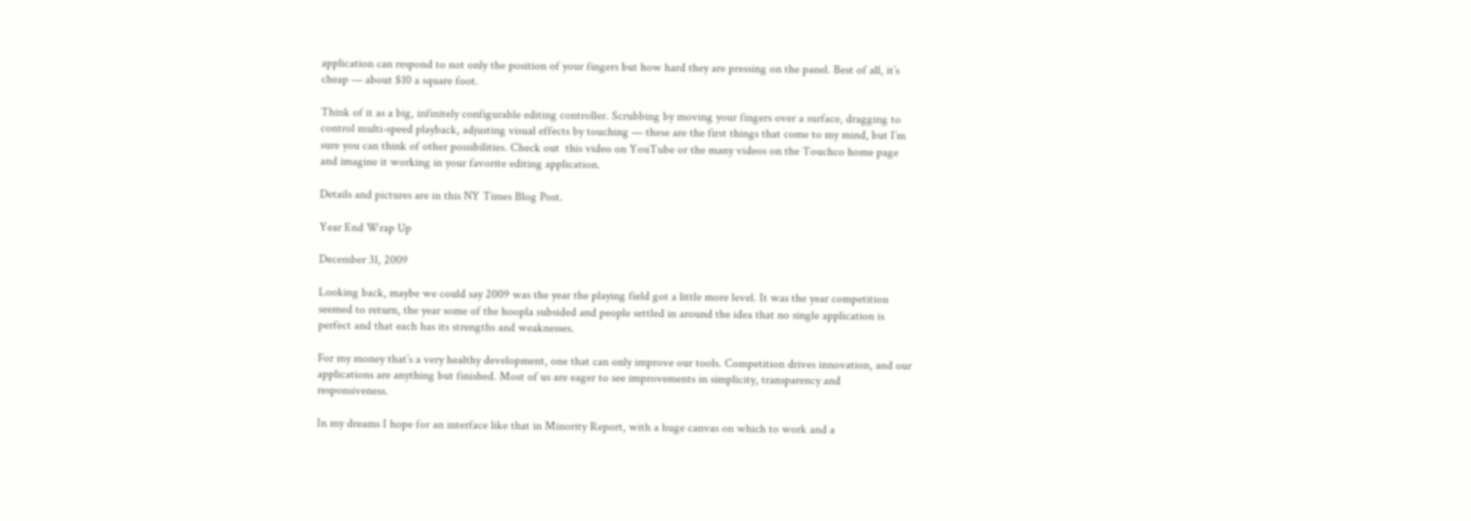application can respond to not only the position of your fingers but how hard they are pressing on the panel. Best of all, it’s cheap — about $10 a square foot.

Think of it as a big, infinitely configurable editing controller. Scrubbing by moving your fingers over a surface, dragging to control multi-speed playback, adjusting visual effects by touching — these are the first things that come to my mind, but I’m sure you can think of other possibilities. Check out  this video on YouTube or the many videos on the Touchco home page and imagine it working in your favorite editing application.

Details and pictures are in this NY Times Blog Post.

Year End Wrap Up

December 31, 2009

Looking back, maybe we could say 2009 was the year the playing field got a little more level. It was the year competition seemed to return, the year some of the hoopla subsided and people settled in around the idea that no single application is perfect and that each has its strengths and weaknesses.

For my money that’s a very healthy development, one that can only improve our tools. Competition drives innovation, and our applications are anything but finished. Most of us are eager to see improvements in simplicity, transparency and responsiveness.

In my dreams I hope for an interface like that in Minority Report, with a huge canvas on which to work and a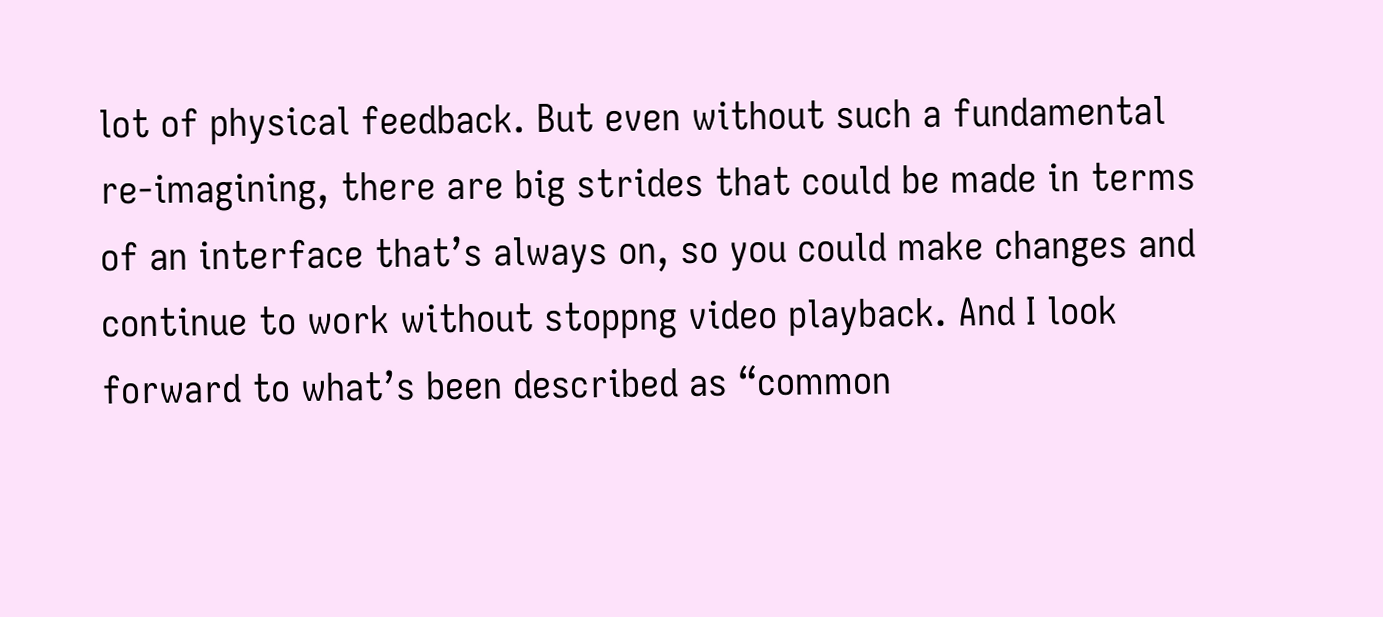lot of physical feedback. But even without such a fundamental re-imagining, there are big strides that could be made in terms of an interface that’s always on, so you could make changes and continue to work without stoppng video playback. And I look forward to what’s been described as “common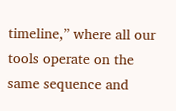timeline,” where all our tools operate on the same sequence and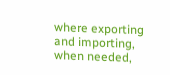where exporting and importing, when needed,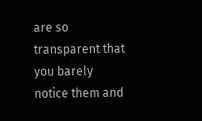are so transparent that you barely notice them and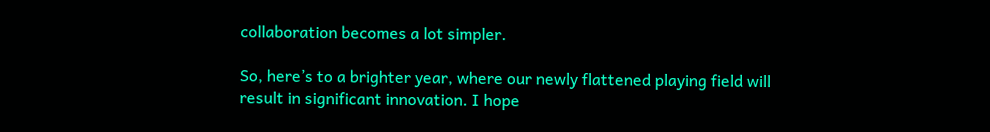collaboration becomes a lot simpler.

So, here’s to a brighter year, where our newly flattened playing field will result in significant innovation. I hope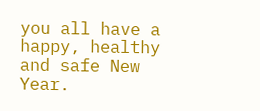you all have a happy, healthy and safe New Year.